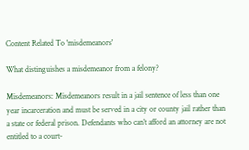Content Related To 'misdemeanors'

What distinguishes a misdemeanor from a felony?

Misdemeanors: Misdemeanors result in a jail sentence of less than one year incarceration and must be served in a city or county jail rather than a state or federal prison. Defendants who can’t afford an attorney are not entitled to a court-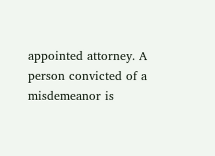appointed attorney. A person convicted of a misdemeanor is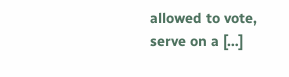allowed to vote, serve on a […]